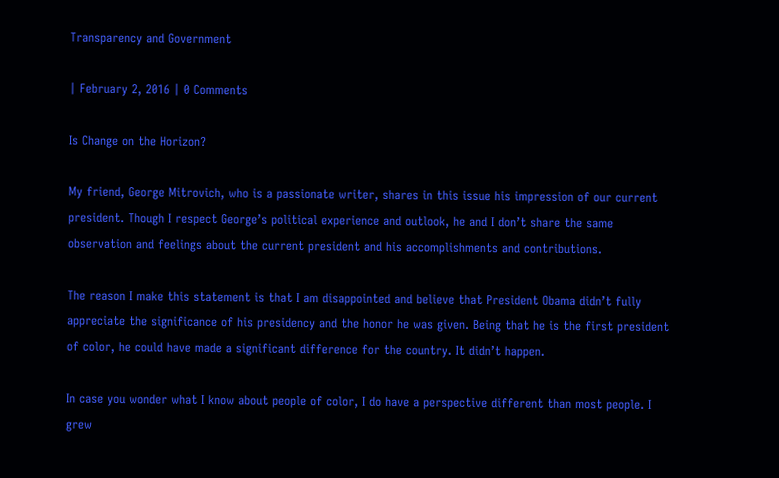Transparency and Government

| February 2, 2016 | 0 Comments

Is Change on the Horizon?

My friend, George Mitrovich, who is a passionate writer, shares in this issue his impression of our current president. Though I respect George’s political experience and outlook, he and I don’t share the same observation and feelings about the current president and his accomplishments and contributions.

The reason I make this statement is that I am disappointed and believe that President Obama didn’t fully appreciate the significance of his presidency and the honor he was given. Being that he is the first president of color, he could have made a significant difference for the country. It didn’t happen.

In case you wonder what I know about people of color, I do have a perspective different than most people. I grew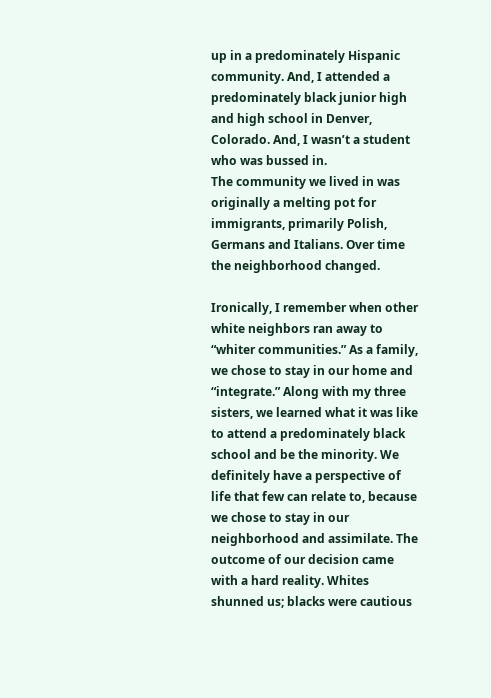up in a predominately Hispanic community. And, I attended a predominately black junior high and high school in Denver, Colorado. And, I wasn’t a student who was bussed in.
The community we lived in was originally a melting pot for immigrants, primarily Polish, Germans and Italians. Over time the neighborhood changed.

Ironically, I remember when other white neighbors ran away to “whiter communities.” As a family, we chose to stay in our home and “integrate.” Along with my three sisters, we learned what it was like to attend a predominately black school and be the minority. We definitely have a perspective of life that few can relate to, because we chose to stay in our neighborhood and assimilate. The outcome of our decision came with a hard reality. Whites shunned us; blacks were cautious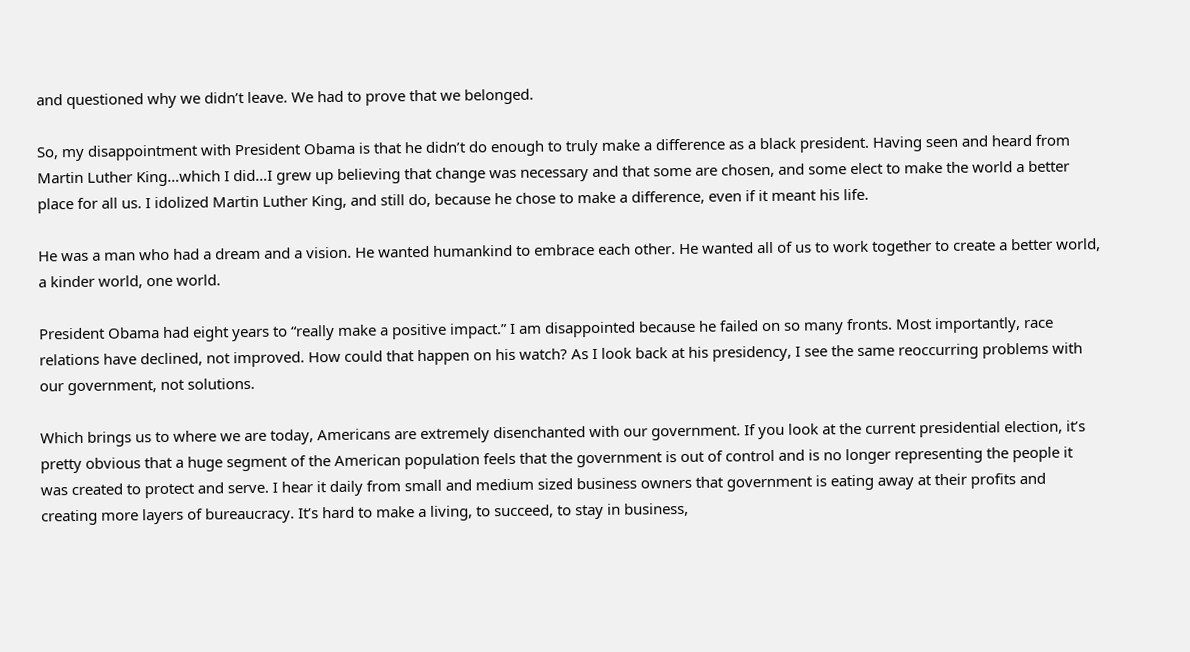and questioned why we didn’t leave. We had to prove that we belonged.

So, my disappointment with President Obama is that he didn’t do enough to truly make a difference as a black president. Having seen and heard from Martin Luther King…which I did…I grew up believing that change was necessary and that some are chosen, and some elect to make the world a better place for all us. I idolized Martin Luther King, and still do, because he chose to make a difference, even if it meant his life.

He was a man who had a dream and a vision. He wanted humankind to embrace each other. He wanted all of us to work together to create a better world, a kinder world, one world.

President Obama had eight years to “really make a positive impact.” I am disappointed because he failed on so many fronts. Most importantly, race relations have declined, not improved. How could that happen on his watch? As I look back at his presidency, I see the same reoccurring problems with our government, not solutions.

Which brings us to where we are today, Americans are extremely disenchanted with our government. If you look at the current presidential election, it’s pretty obvious that a huge segment of the American population feels that the government is out of control and is no longer representing the people it was created to protect and serve. I hear it daily from small and medium sized business owners that government is eating away at their profits and creating more layers of bureaucracy. It’s hard to make a living, to succeed, to stay in business,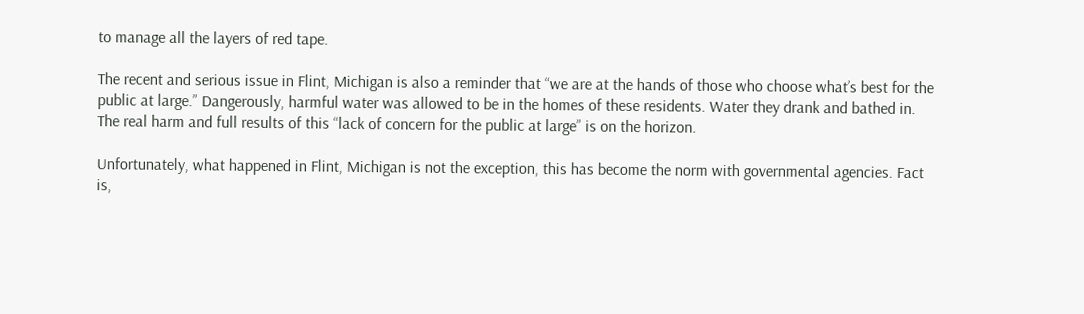to manage all the layers of red tape.

The recent and serious issue in Flint, Michigan is also a reminder that “we are at the hands of those who choose what’s best for the public at large.” Dangerously, harmful water was allowed to be in the homes of these residents. Water they drank and bathed in. The real harm and full results of this “lack of concern for the public at large” is on the horizon.

Unfortunately, what happened in Flint, Michigan is not the exception, this has become the norm with governmental agencies. Fact is,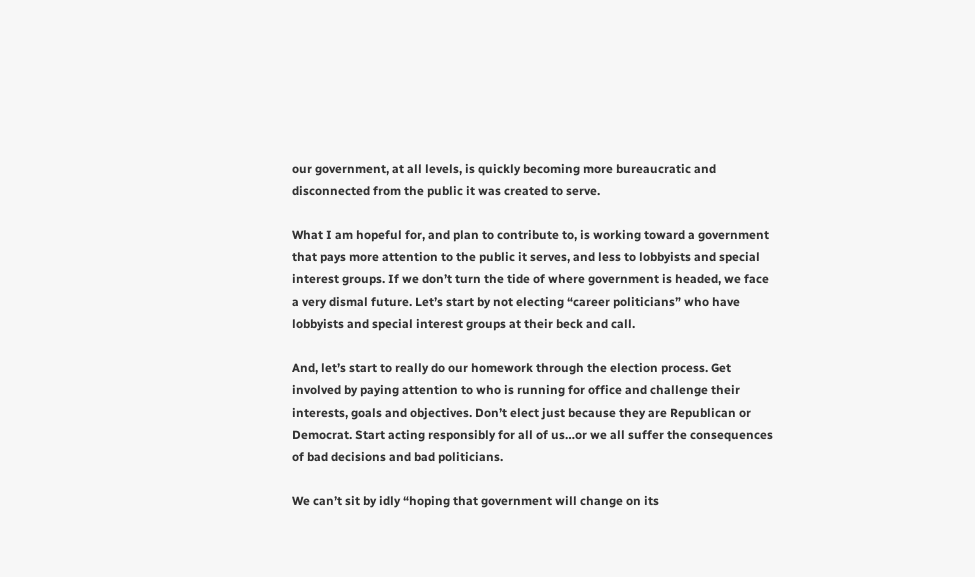our government, at all levels, is quickly becoming more bureaucratic and disconnected from the public it was created to serve.

What I am hopeful for, and plan to contribute to, is working toward a government that pays more attention to the public it serves, and less to lobbyists and special interest groups. If we don’t turn the tide of where government is headed, we face a very dismal future. Let’s start by not electing “career politicians” who have lobbyists and special interest groups at their beck and call.

And, let’s start to really do our homework through the election process. Get involved by paying attention to who is running for office and challenge their interests, goals and objectives. Don’t elect just because they are Republican or Democrat. Start acting responsibly for all of us…or we all suffer the consequences of bad decisions and bad politicians.

We can’t sit by idly “hoping that government will change on its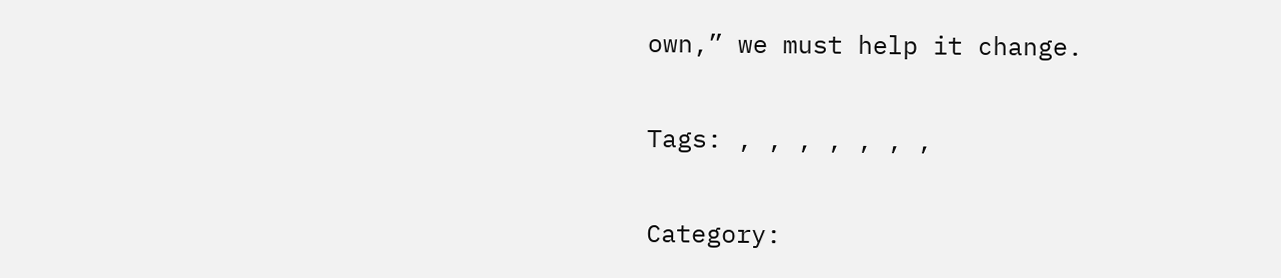own,” we must help it change.

Tags: , , , , , , ,

Category: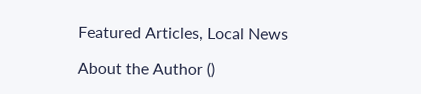Featured Articles, Local News

About the Author ()